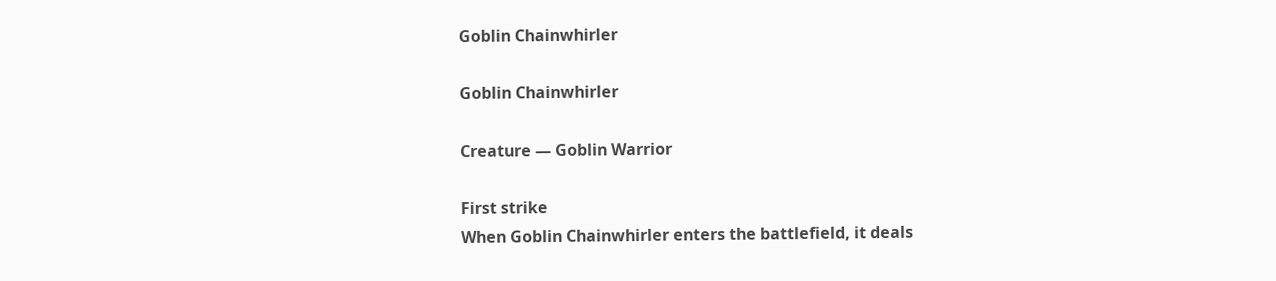Goblin Chainwhirler

Goblin Chainwhirler

Creature — Goblin Warrior

First strike
When Goblin Chainwhirler enters the battlefield, it deals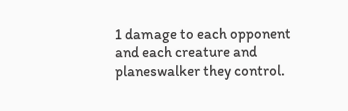1 damage to each opponent and each creature and planeswalker they control.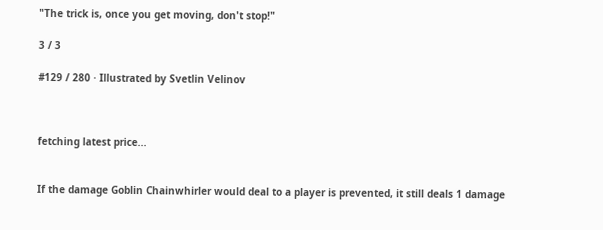"The trick is, once you get moving, don't stop!"

3 / 3

#129 / 280 · Illustrated by Svetlin Velinov



fetching latest price...


If the damage Goblin Chainwhirler would deal to a player is prevented, it still deals 1 damage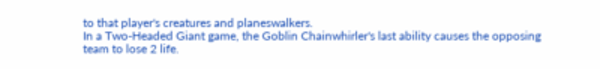to that player's creatures and planeswalkers.
In a Two-Headed Giant game, the Goblin Chainwhirler's last ability causes the opposing team to lose 2 life.